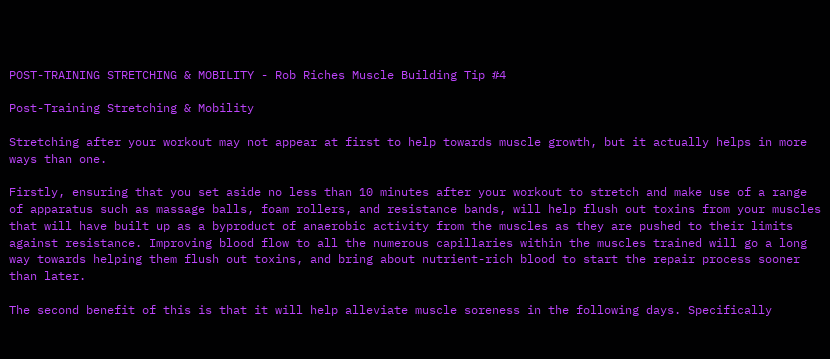POST-TRAINING STRETCHING & MOBILITY - Rob Riches Muscle Building Tip #4

Post-Training Stretching & Mobility

Stretching after your workout may not appear at first to help towards muscle growth, but it actually helps in more ways than one.

Firstly, ensuring that you set aside no less than 10 minutes after your workout to stretch and make use of a range of apparatus such as massage balls, foam rollers, and resistance bands, will help flush out toxins from your muscles that will have built up as a byproduct of anaerobic activity from the muscles as they are pushed to their limits against resistance. Improving blood flow to all the numerous capillaries within the muscles trained will go a long way towards helping them flush out toxins, and bring about nutrient-rich blood to start the repair process sooner than later.

The second benefit of this is that it will help alleviate muscle soreness in the following days. Specifically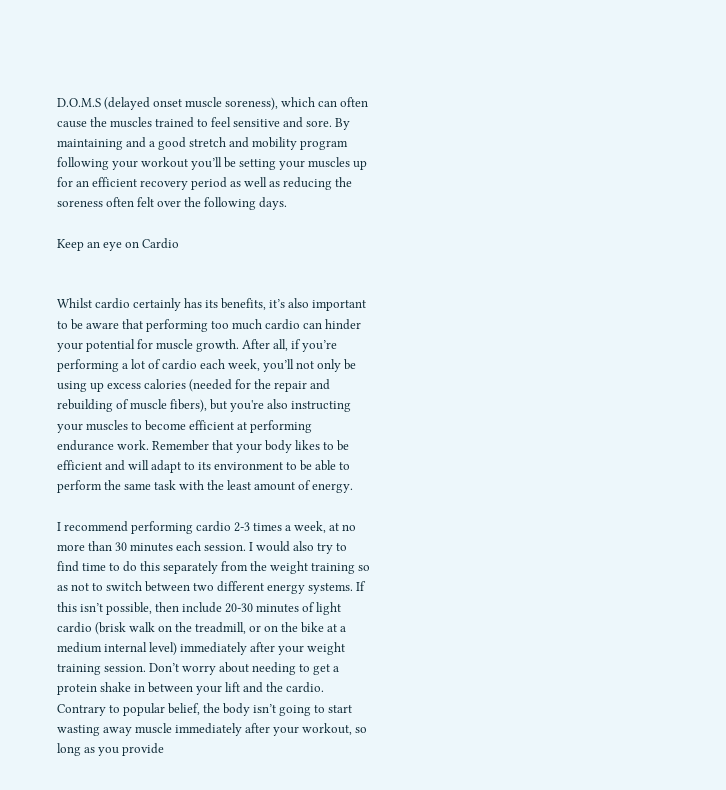D.O.M.S (delayed onset muscle soreness), which can often cause the muscles trained to feel sensitive and sore. By maintaining and a good stretch and mobility program following your workout you’ll be setting your muscles up for an efficient recovery period as well as reducing the soreness often felt over the following days.

Keep an eye on Cardio


Whilst cardio certainly has its benefits, it’s also important to be aware that performing too much cardio can hinder your potential for muscle growth. After all, if you’re performing a lot of cardio each week, you’ll not only be using up excess calories (needed for the repair and rebuilding of muscle fibers), but you're also instructing your muscles to become efficient at performing endurance work. Remember that your body likes to be efficient and will adapt to its environment to be able to perform the same task with the least amount of energy.

I recommend performing cardio 2-3 times a week, at no more than 30 minutes each session. I would also try to find time to do this separately from the weight training so as not to switch between two different energy systems. If this isn’t possible, then include 20-30 minutes of light cardio (brisk walk on the treadmill, or on the bike at a medium internal level) immediately after your weight training session. Don’t worry about needing to get a protein shake in between your lift and the cardio. Contrary to popular belief, the body isn’t going to start wasting away muscle immediately after your workout, so long as you provide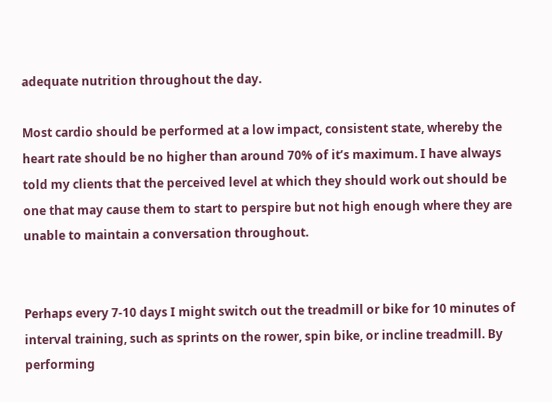adequate nutrition throughout the day.

Most cardio should be performed at a low impact, consistent state, whereby the heart rate should be no higher than around 70% of it’s maximum. I have always told my clients that the perceived level at which they should work out should be one that may cause them to start to perspire but not high enough where they are unable to maintain a conversation throughout.


Perhaps every 7-10 days I might switch out the treadmill or bike for 10 minutes of interval training, such as sprints on the rower, spin bike, or incline treadmill. By performing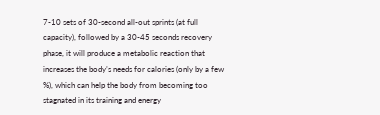7-10 sets of 30-second all-out sprints (at full capacity), followed by a 30-45 seconds recovery phase, it will produce a metabolic reaction that increases the body’s needs for calories (only by a few %), which can help the body from becoming too stagnated in its training and energy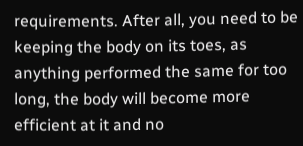requirements. After all, you need to be keeping the body on its toes, as anything performed the same for too long, the body will become more efficient at it and no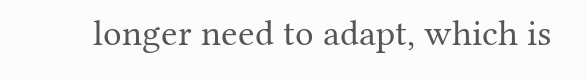longer need to adapt, which is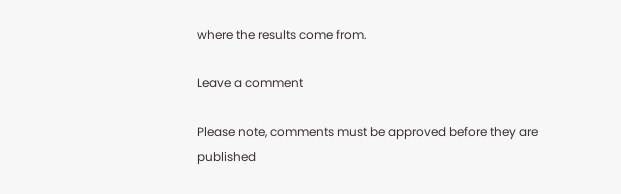where the results come from.

Leave a comment

Please note, comments must be approved before they are published